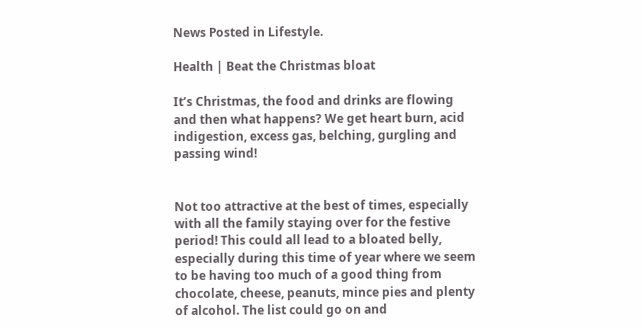News Posted in Lifestyle.

Health | Beat the Christmas bloat

It’s Christmas, the food and drinks are flowing and then what happens? We get heart burn, acid indigestion, excess gas, belching, gurgling and passing wind!


Not too attractive at the best of times, especially with all the family staying over for the festive period! This could all lead to a bloated belly, especially during this time of year where we seem to be having too much of a good thing from chocolate, cheese, peanuts, mince pies and plenty of alcohol. The list could go on and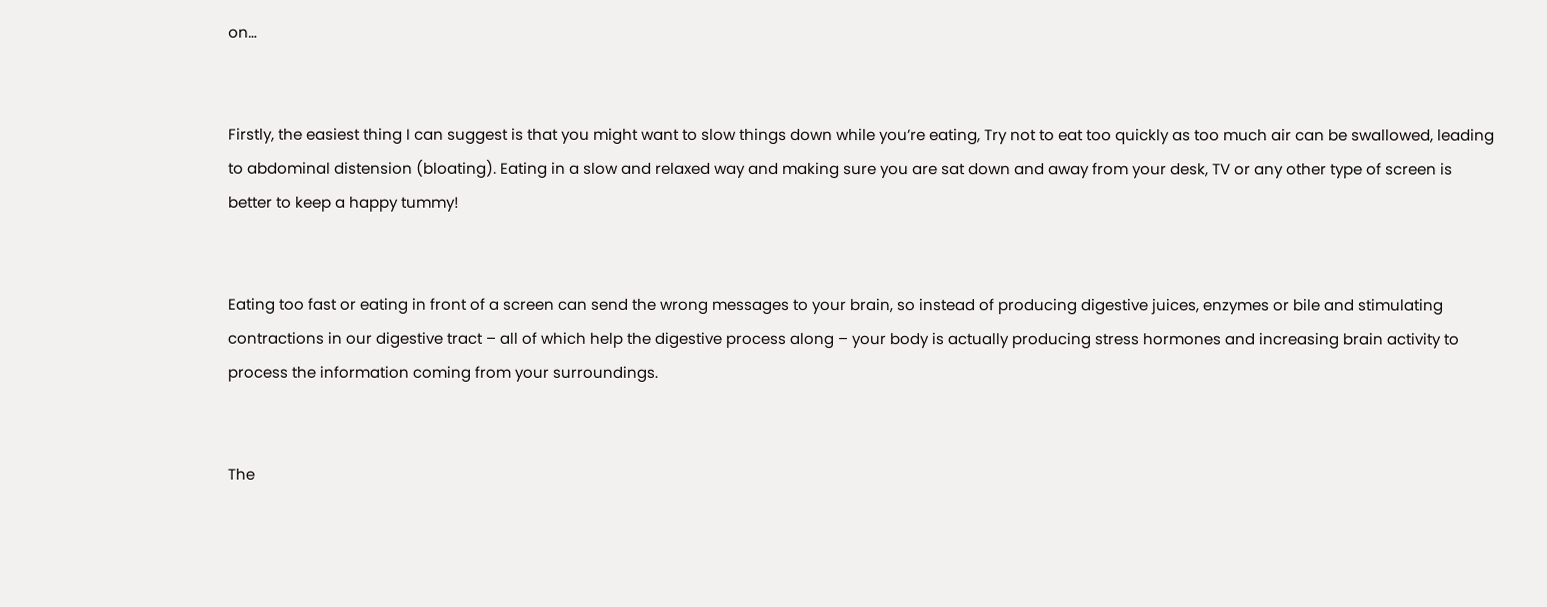on…


Firstly, the easiest thing I can suggest is that you might want to slow things down while you’re eating, Try not to eat too quickly as too much air can be swallowed, leading to abdominal distension (bloating). Eating in a slow and relaxed way and making sure you are sat down and away from your desk, TV or any other type of screen is better to keep a happy tummy!


Eating too fast or eating in front of a screen can send the wrong messages to your brain, so instead of producing digestive juices, enzymes or bile and stimulating contractions in our digestive tract – all of which help the digestive process along – your body is actually producing stress hormones and increasing brain activity to process the information coming from your surroundings.


The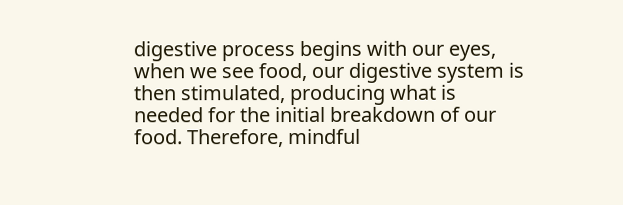digestive process begins with our eyes, when we see food, our digestive system is then stimulated, producing what is needed for the initial breakdown of our food. Therefore, mindful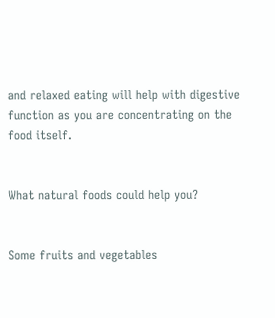and relaxed eating will help with digestive function as you are concentrating on the food itself.


What natural foods could help you?


Some fruits and vegetables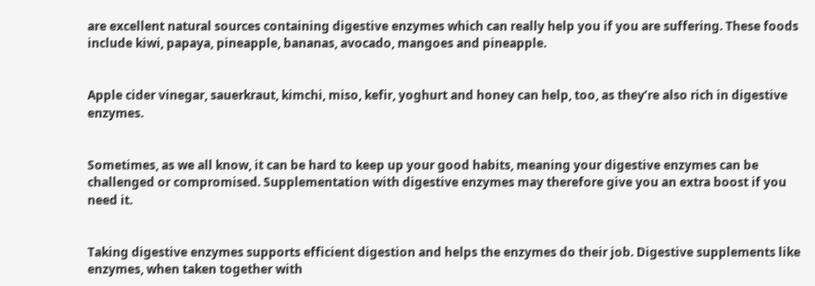are excellent natural sources containing digestive enzymes which can really help you if you are suffering. These foods include kiwi, papaya, pineapple, bananas, avocado, mangoes and pineapple.


Apple cider vinegar, sauerkraut, kimchi, miso, kefir, yoghurt and honey can help, too, as they’re also rich in digestive enzymes.


Sometimes, as we all know, it can be hard to keep up your good habits, meaning your digestive enzymes can be challenged or compromised. Supplementation with digestive enzymes may therefore give you an extra boost if you need it.


Taking digestive enzymes supports efficient digestion and helps the enzymes do their job. Digestive supplements like enzymes, when taken together with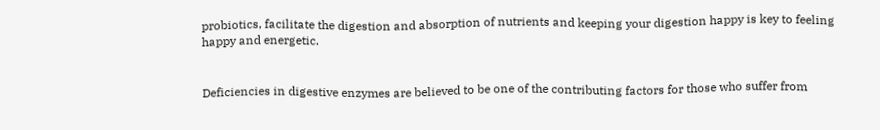probiotics, facilitate the digestion and absorption of nutrients and keeping your digestion happy is key to feeling happy and energetic.


Deficiencies in digestive enzymes are believed to be one of the contributing factors for those who suffer from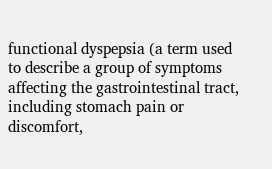functional dyspepsia (a term used to describe a group of symptoms affecting the gastrointestinal tract, including stomach pain or discomfort,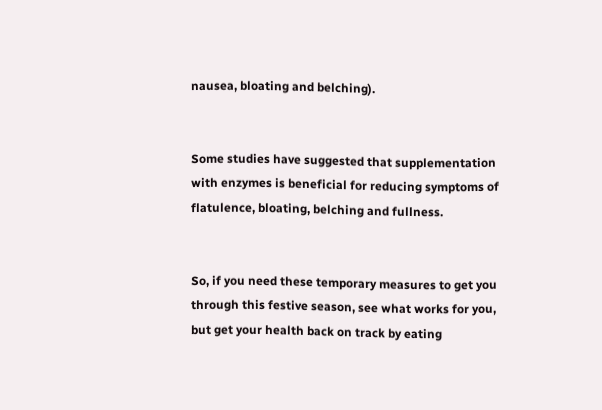nausea, bloating and belching).


Some studies have suggested that supplementation with enzymes is beneficial for reducing symptoms of flatulence, bloating, belching and fullness.


So, if you need these temporary measures to get you through this festive season, see what works for you, but get your health back on track by eating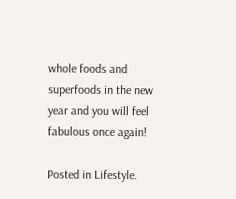whole foods and superfoods in the new year and you will feel fabulous once again!

Posted in Lifestyle.